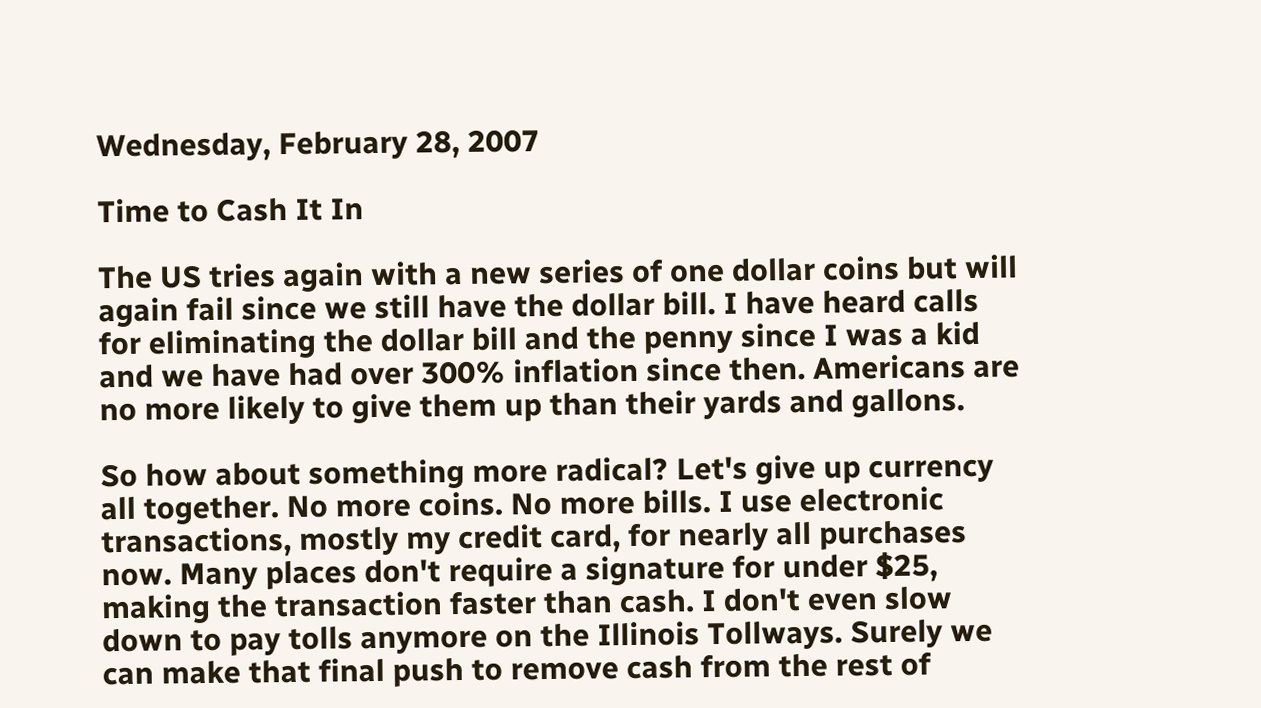Wednesday, February 28, 2007

Time to Cash It In

The US tries again with a new series of one dollar coins but will again fail since we still have the dollar bill. I have heard calls for eliminating the dollar bill and the penny since I was a kid and we have had over 300% inflation since then. Americans are no more likely to give them up than their yards and gallons.

So how about something more radical? Let's give up currency all together. No more coins. No more bills. I use electronic transactions, mostly my credit card, for nearly all purchases now. Many places don't require a signature for under $25, making the transaction faster than cash. I don't even slow down to pay tolls anymore on the Illinois Tollways. Surely we can make that final push to remove cash from the rest of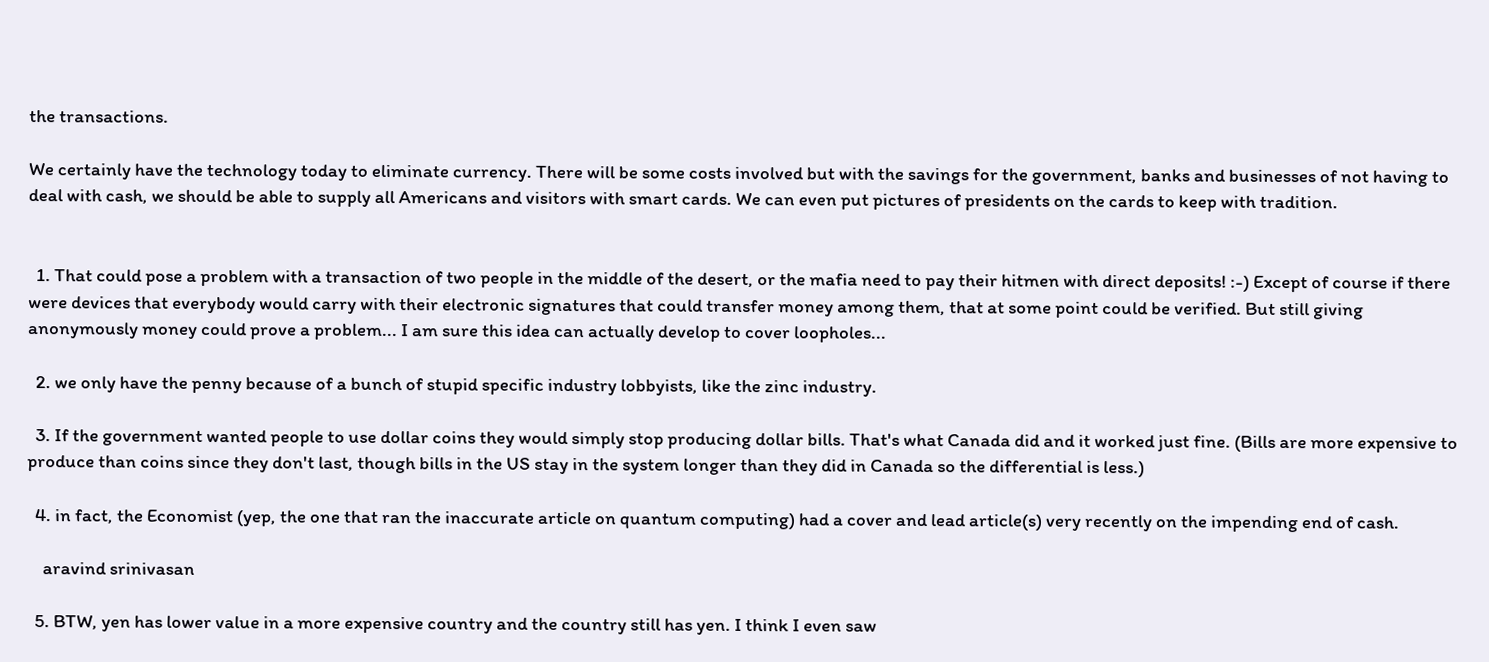the transactions.

We certainly have the technology today to eliminate currency. There will be some costs involved but with the savings for the government, banks and businesses of not having to deal with cash, we should be able to supply all Americans and visitors with smart cards. We can even put pictures of presidents on the cards to keep with tradition.


  1. That could pose a problem with a transaction of two people in the middle of the desert, or the mafia need to pay their hitmen with direct deposits! :-) Except of course if there were devices that everybody would carry with their electronic signatures that could transfer money among them, that at some point could be verified. But still giving anonymously money could prove a problem... I am sure this idea can actually develop to cover loopholes...

  2. we only have the penny because of a bunch of stupid specific industry lobbyists, like the zinc industry.

  3. If the government wanted people to use dollar coins they would simply stop producing dollar bills. That's what Canada did and it worked just fine. (Bills are more expensive to produce than coins since they don't last, though bills in the US stay in the system longer than they did in Canada so the differential is less.)

  4. in fact, the Economist (yep, the one that ran the inaccurate article on quantum computing) had a cover and lead article(s) very recently on the impending end of cash.

    aravind srinivasan

  5. BTW, yen has lower value in a more expensive country and the country still has yen. I think I even saw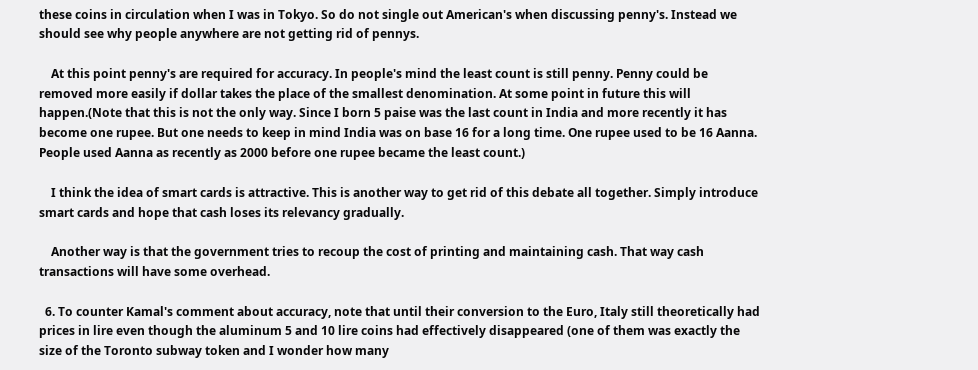these coins in circulation when I was in Tokyo. So do not single out American's when discussing penny's. Instead we should see why people anywhere are not getting rid of pennys.

    At this point penny's are required for accuracy. In people's mind the least count is still penny. Penny could be removed more easily if dollar takes the place of the smallest denomination. At some point in future this will happen.(Note that this is not the only way. Since I born 5 paise was the last count in India and more recently it has become one rupee. But one needs to keep in mind India was on base 16 for a long time. One rupee used to be 16 Aanna. People used Aanna as recently as 2000 before one rupee became the least count.)

    I think the idea of smart cards is attractive. This is another way to get rid of this debate all together. Simply introduce smart cards and hope that cash loses its relevancy gradually.

    Another way is that the government tries to recoup the cost of printing and maintaining cash. That way cash transactions will have some overhead.

  6. To counter Kamal's comment about accuracy, note that until their conversion to the Euro, Italy still theoretically had prices in lire even though the aluminum 5 and 10 lire coins had effectively disappeared (one of them was exactly the size of the Toronto subway token and I wonder how many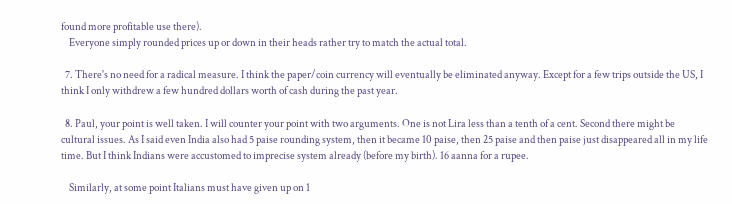found more profitable use there).
    Everyone simply rounded prices up or down in their heads rather try to match the actual total.

  7. There's no need for a radical measure. I think the paper/coin currency will eventually be eliminated anyway. Except for a few trips outside the US, I think I only withdrew a few hundred dollars worth of cash during the past year.

  8. Paul, your point is well taken. I will counter your point with two arguments. One is not Lira less than a tenth of a cent. Second there might be cultural issues. As I said even India also had 5 paise rounding system, then it became 10 paise, then 25 paise and then paise just disappeared all in my life time. But I think Indians were accustomed to imprecise system already (before my birth). 16 aanna for a rupee.

    Similarly, at some point Italians must have given up on 1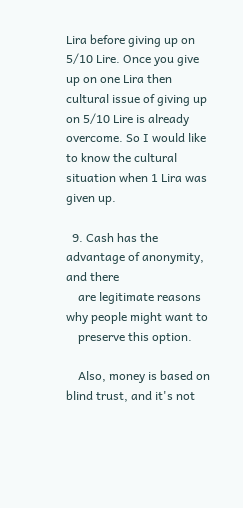Lira before giving up on 5/10 Lire. Once you give up on one Lira then cultural issue of giving up on 5/10 Lire is already overcome. So I would like to know the cultural situation when 1 Lira was given up.

  9. Cash has the advantage of anonymity, and there
    are legitimate reasons why people might want to
    preserve this option.

    Also, money is based on blind trust, and it's not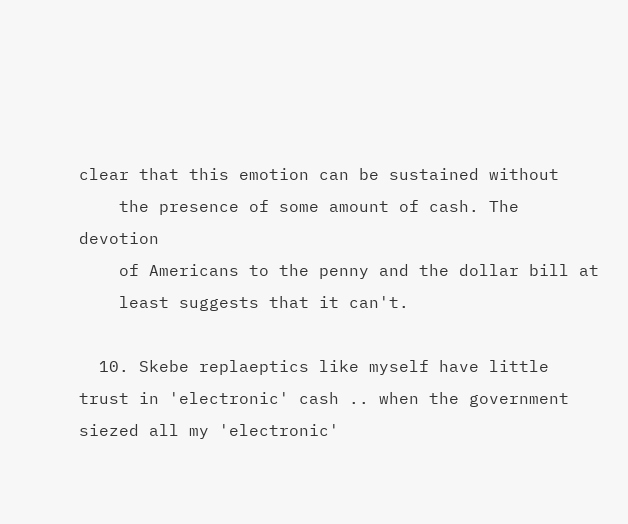clear that this emotion can be sustained without
    the presence of some amount of cash. The devotion
    of Americans to the penny and the dollar bill at
    least suggests that it can't.

  10. Skebe replaeptics like myself have little trust in 'electronic' cash .. when the government siezed all my 'electronic'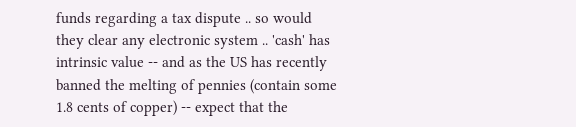funds regarding a tax dispute .. so would they clear any electronic system .. 'cash' has intrinsic value -- and as the US has recently banned the melting of pennies (contain some 1.8 cents of copper) -- expect that the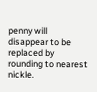penny will disappear to be replaced by rounding to nearest nickle.